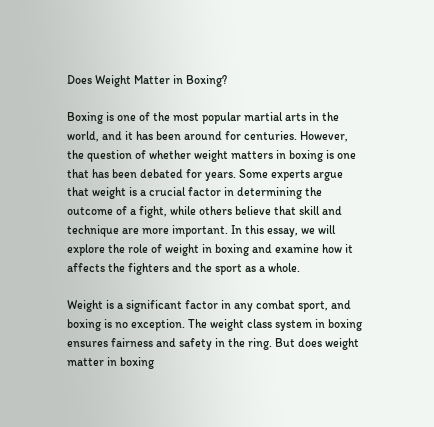Does Weight Matter in Boxing?

Boxing is one of the most popular martial arts in the world, and it has been around for centuries. However, the question of whether weight matters in boxing is one that has been debated for years. Some experts argue that weight is a crucial factor in determining the outcome of a fight, while others believe that skill and technique are more important. In this essay, we will explore the role of weight in boxing and examine how it affects the fighters and the sport as a whole.

Weight is a significant factor in any combat sport, and boxing is no exception. The weight class system in boxing ensures fairness and safety in the ring. But does weight matter in boxing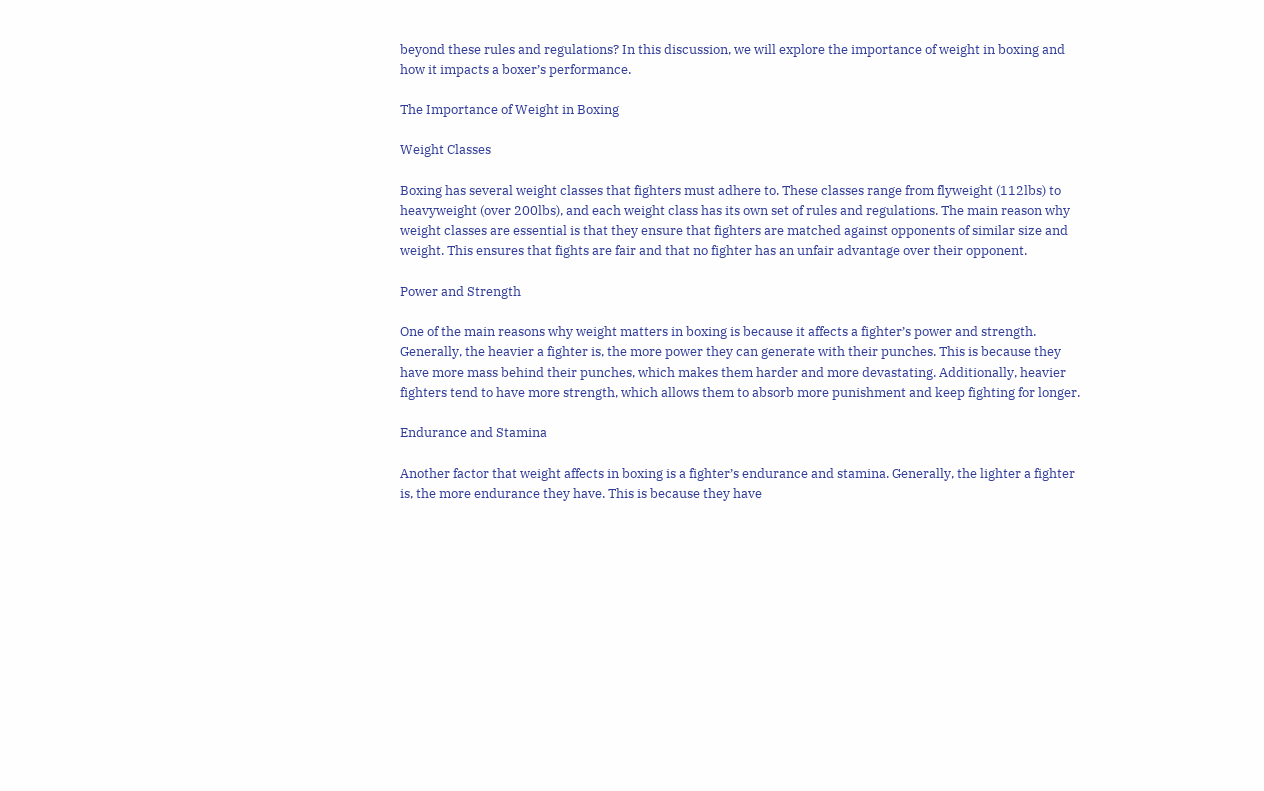beyond these rules and regulations? In this discussion, we will explore the importance of weight in boxing and how it impacts a boxer’s performance.

The Importance of Weight in Boxing

Weight Classes

Boxing has several weight classes that fighters must adhere to. These classes range from flyweight (112lbs) to heavyweight (over 200lbs), and each weight class has its own set of rules and regulations. The main reason why weight classes are essential is that they ensure that fighters are matched against opponents of similar size and weight. This ensures that fights are fair and that no fighter has an unfair advantage over their opponent.

Power and Strength

One of the main reasons why weight matters in boxing is because it affects a fighter’s power and strength. Generally, the heavier a fighter is, the more power they can generate with their punches. This is because they have more mass behind their punches, which makes them harder and more devastating. Additionally, heavier fighters tend to have more strength, which allows them to absorb more punishment and keep fighting for longer.

Endurance and Stamina

Another factor that weight affects in boxing is a fighter’s endurance and stamina. Generally, the lighter a fighter is, the more endurance they have. This is because they have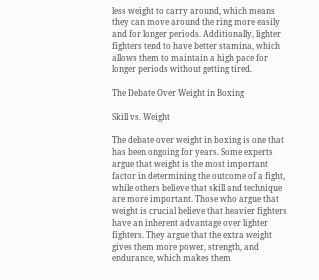less weight to carry around, which means they can move around the ring more easily and for longer periods. Additionally, lighter fighters tend to have better stamina, which allows them to maintain a high pace for longer periods without getting tired.

The Debate Over Weight in Boxing

Skill vs. Weight

The debate over weight in boxing is one that has been ongoing for years. Some experts argue that weight is the most important factor in determining the outcome of a fight, while others believe that skill and technique are more important. Those who argue that weight is crucial believe that heavier fighters have an inherent advantage over lighter fighters. They argue that the extra weight gives them more power, strength, and endurance, which makes them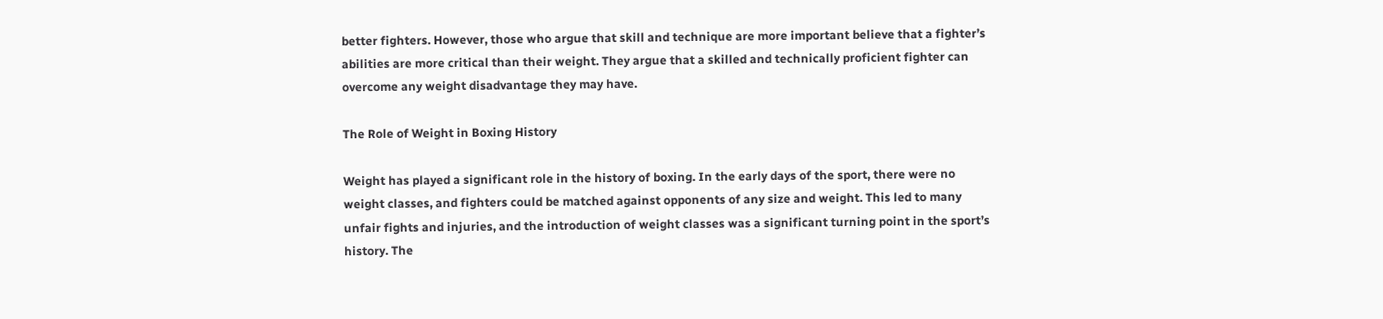better fighters. However, those who argue that skill and technique are more important believe that a fighter’s abilities are more critical than their weight. They argue that a skilled and technically proficient fighter can overcome any weight disadvantage they may have.

The Role of Weight in Boxing History

Weight has played a significant role in the history of boxing. In the early days of the sport, there were no weight classes, and fighters could be matched against opponents of any size and weight. This led to many unfair fights and injuries, and the introduction of weight classes was a significant turning point in the sport’s history. The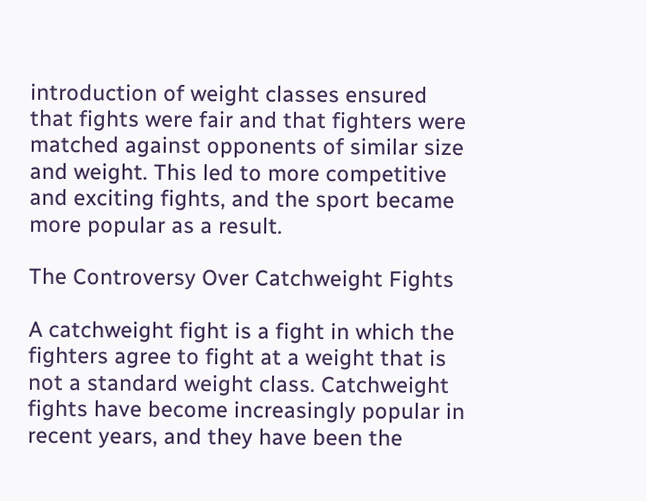introduction of weight classes ensured that fights were fair and that fighters were matched against opponents of similar size and weight. This led to more competitive and exciting fights, and the sport became more popular as a result.

The Controversy Over Catchweight Fights

A catchweight fight is a fight in which the fighters agree to fight at a weight that is not a standard weight class. Catchweight fights have become increasingly popular in recent years, and they have been the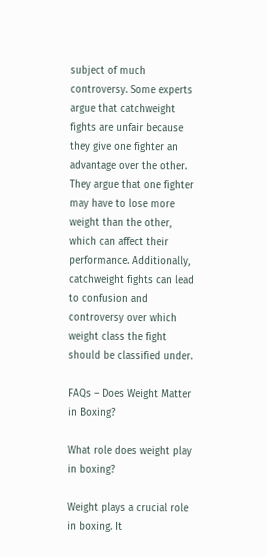subject of much controversy. Some experts argue that catchweight fights are unfair because they give one fighter an advantage over the other. They argue that one fighter may have to lose more weight than the other, which can affect their performance. Additionally, catchweight fights can lead to confusion and controversy over which weight class the fight should be classified under.

FAQs – Does Weight Matter in Boxing?

What role does weight play in boxing?

Weight plays a crucial role in boxing. It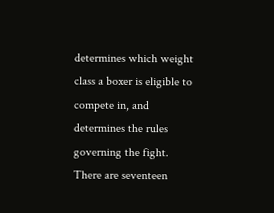determines which weight class a boxer is eligible to compete in, and determines the rules governing the fight. There are seventeen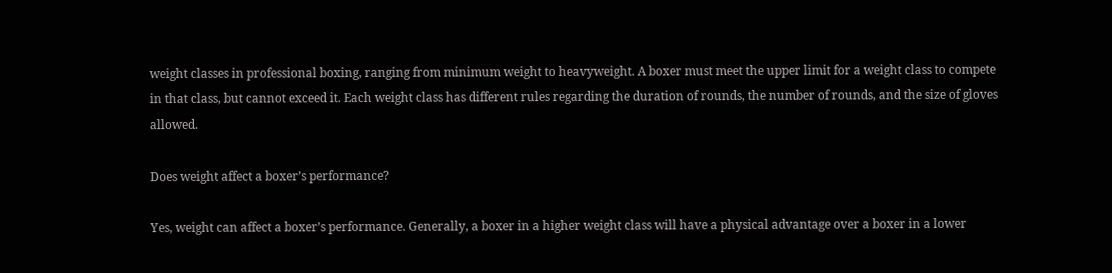weight classes in professional boxing, ranging from minimum weight to heavyweight. A boxer must meet the upper limit for a weight class to compete in that class, but cannot exceed it. Each weight class has different rules regarding the duration of rounds, the number of rounds, and the size of gloves allowed.

Does weight affect a boxer’s performance?

Yes, weight can affect a boxer’s performance. Generally, a boxer in a higher weight class will have a physical advantage over a boxer in a lower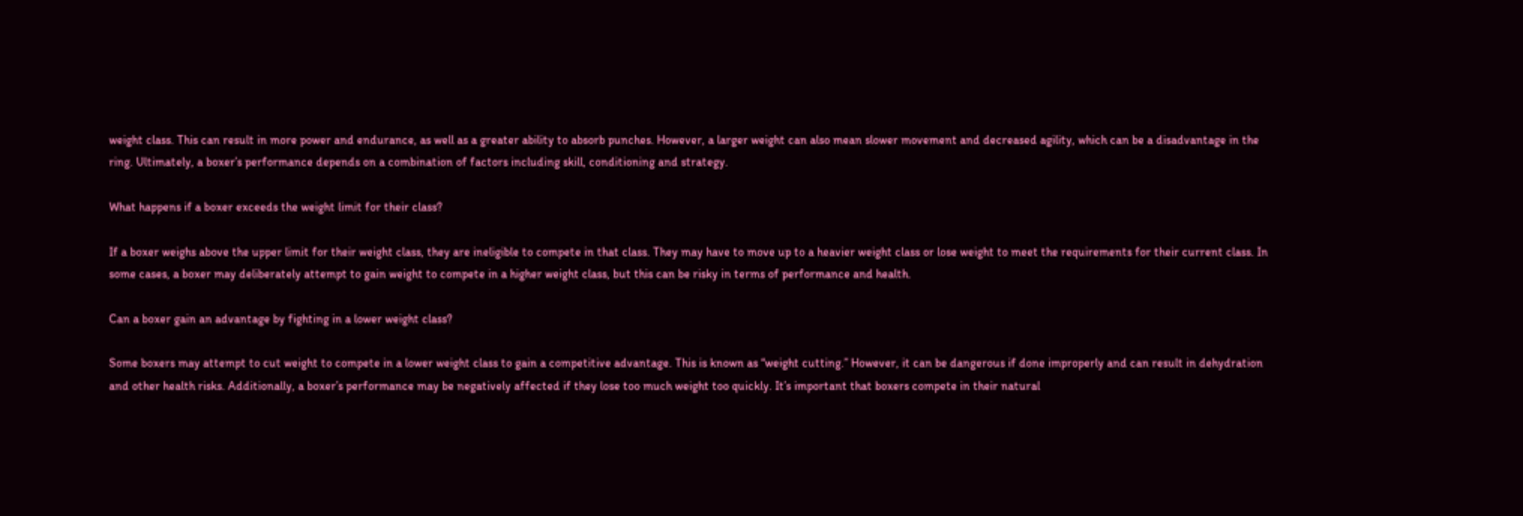weight class. This can result in more power and endurance, as well as a greater ability to absorb punches. However, a larger weight can also mean slower movement and decreased agility, which can be a disadvantage in the ring. Ultimately, a boxer’s performance depends on a combination of factors including skill, conditioning and strategy.

What happens if a boxer exceeds the weight limit for their class?

If a boxer weighs above the upper limit for their weight class, they are ineligible to compete in that class. They may have to move up to a heavier weight class or lose weight to meet the requirements for their current class. In some cases, a boxer may deliberately attempt to gain weight to compete in a higher weight class, but this can be risky in terms of performance and health.

Can a boxer gain an advantage by fighting in a lower weight class?

Some boxers may attempt to cut weight to compete in a lower weight class to gain a competitive advantage. This is known as “weight cutting.” However, it can be dangerous if done improperly and can result in dehydration and other health risks. Additionally, a boxer’s performance may be negatively affected if they lose too much weight too quickly. It’s important that boxers compete in their natural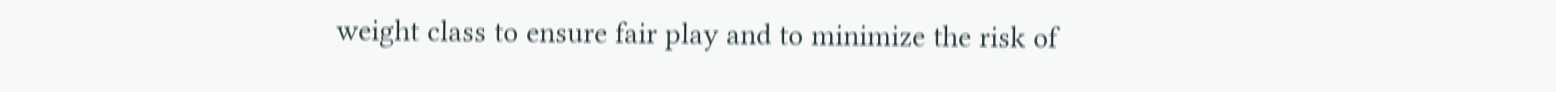weight class to ensure fair play and to minimize the risk of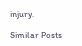injury.

Similar Posts